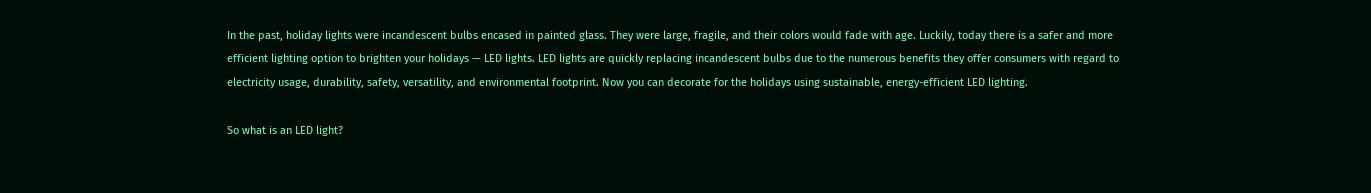In the past, holiday lights were incandescent bulbs encased in painted glass. They were large, fragile, and their colors would fade with age. Luckily, today there is a safer and more efficient lighting option to brighten your holidays — LED lights. LED lights are quickly replacing incandescent bulbs due to the numerous benefits they offer consumers with regard to electricity usage, durability, safety, versatility, and environmental footprint. Now you can decorate for the holidays using sustainable, energy-efficient LED lighting.

So what is an LED light?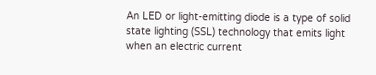An LED or light-emitting diode is a type of solid state lighting (SSL) technology that emits light when an electric current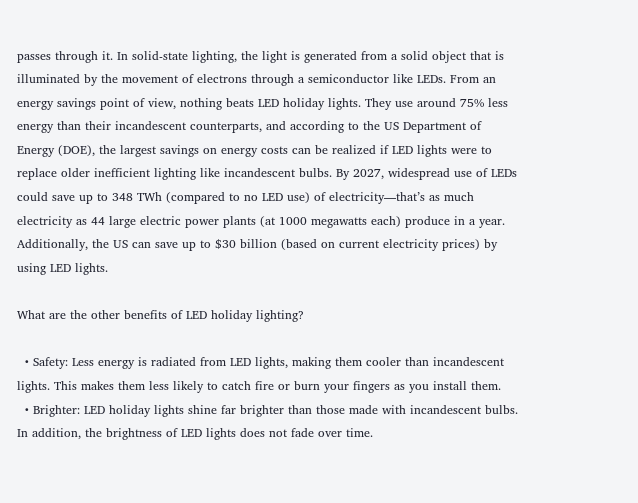passes through it. In solid-state lighting, the light is generated from a solid object that is illuminated by the movement of electrons through a semiconductor like LEDs. From an energy savings point of view, nothing beats LED holiday lights. They use around 75% less energy than their incandescent counterparts, and according to the US Department of Energy (DOE), the largest savings on energy costs can be realized if LED lights were to replace older inefficient lighting like incandescent bulbs. By 2027, widespread use of LEDs could save up to 348 TWh (compared to no LED use) of electricity—that’s as much electricity as 44 large electric power plants (at 1000 megawatts each) produce in a year. Additionally, the US can save up to $30 billion (based on current electricity prices) by using LED lights.

What are the other benefits of LED holiday lighting?

  • Safety: Less energy is radiated from LED lights, making them cooler than incandescent lights. This makes them less likely to catch fire or burn your fingers as you install them.
  • Brighter: LED holiday lights shine far brighter than those made with incandescent bulbs. In addition, the brightness of LED lights does not fade over time.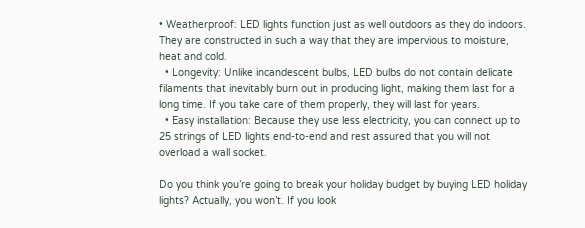• Weatherproof: LED lights function just as well outdoors as they do indoors. They are constructed in such a way that they are impervious to moisture, heat and cold.
  • Longevity: Unlike incandescent bulbs, LED bulbs do not contain delicate filaments that inevitably burn out in producing light, making them last for a long time. If you take care of them properly, they will last for years.
  • Easy installation: Because they use less electricity, you can connect up to 25 strings of LED lights end-to-end and rest assured that you will not overload a wall socket.

Do you think you’re going to break your holiday budget by buying LED holiday lights? Actually, you won’t. If you look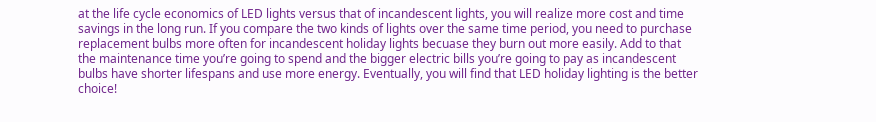at the life cycle economics of LED lights versus that of incandescent lights, you will realize more cost and time savings in the long run. If you compare the two kinds of lights over the same time period, you need to purchase replacement bulbs more often for incandescent holiday lights becuase they burn out more easily. Add to that the maintenance time you’re going to spend and the bigger electric bills you’re going to pay as incandescent bulbs have shorter lifespans and use more energy. Eventually, you will find that LED holiday lighting is the better choice!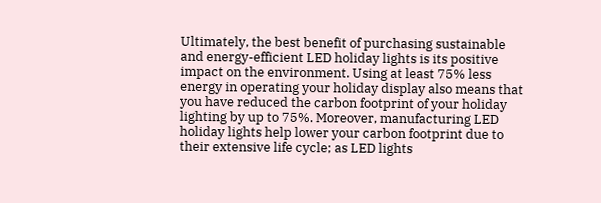Ultimately, the best benefit of purchasing sustainable and energy-efficient LED holiday lights is its positive impact on the environment. Using at least 75% less energy in operating your holiday display also means that you have reduced the carbon footprint of your holiday lighting by up to 75%. Moreover, manufacturing LED holiday lights help lower your carbon footprint due to their extensive life cycle; as LED lights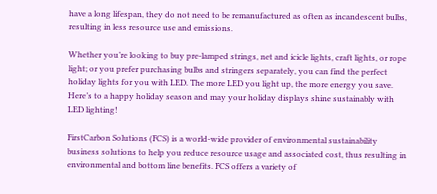have a long lifespan, they do not need to be remanufactured as often as incandescent bulbs, resulting in less resource use and emissions.

Whether you’re looking to buy pre-lamped strings, net and icicle lights, craft lights, or rope light; or you prefer purchasing bulbs and stringers separately, you can find the perfect holiday lights for you with LED. The more LED you light up, the more energy you save. Here’s to a happy holiday season and may your holiday displays shine sustainably with LED lighting!

FirstCarbon Solutions (FCS) is a world-wide provider of environmental sustainability business solutions to help you reduce resource usage and associated cost, thus resulting in environmental and bottom line benefits. FCS offers a variety of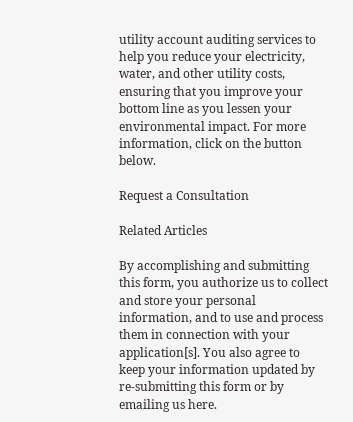utility account auditing services to help you reduce your electricity, water, and other utility costs, ensuring that you improve your bottom line as you lessen your environmental impact. For more information, click on the button below.

Request a Consultation

Related Articles

By accomplishing and submitting this form, you authorize us to collect and store your personal information, and to use and process them in connection with your application[s]. You also agree to keep your information updated by re-submitting this form or by emailing us here.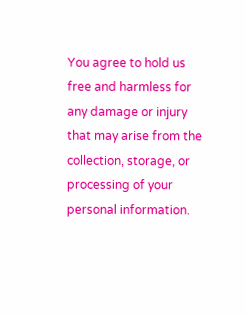You agree to hold us free and harmless for any damage or injury that may arise from the collection, storage, or processing of your personal information.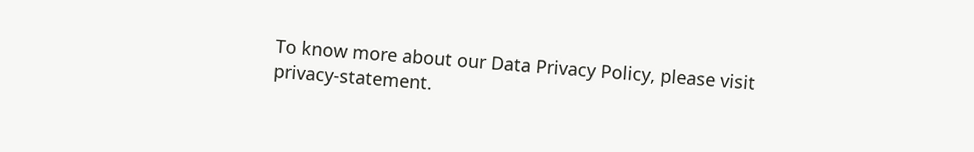To know more about our Data Privacy Policy, please visit privacy-statement.